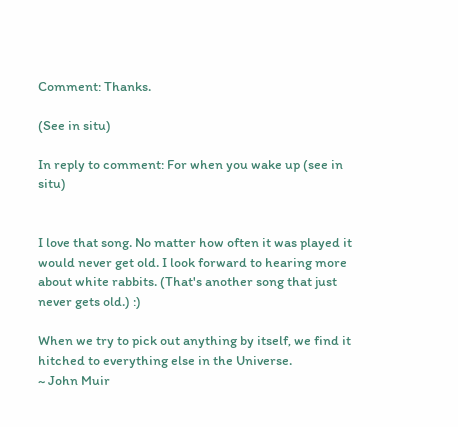Comment: Thanks.

(See in situ)

In reply to comment: For when you wake up (see in situ)


I love that song. No matter how often it was played it would never get old. I look forward to hearing more about white rabbits. (That's another song that just never gets old.) :)

When we try to pick out anything by itself, we find it hitched to everything else in the Universe.
~ John Muir